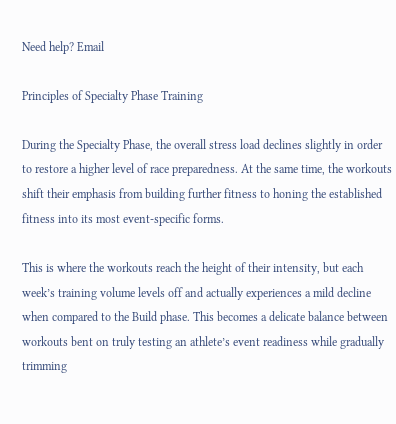Need help? Email

Principles of Specialty Phase Training

During the Specialty Phase, the overall stress load declines slightly in order to restore a higher level of race preparedness. At the same time, the workouts shift their emphasis from building further fitness to honing the established fitness into its most event-specific forms.

This is where the workouts reach the height of their intensity, but each week’s training volume levels off and actually experiences a mild decline when compared to the Build phase. This becomes a delicate balance between workouts bent on truly testing an athlete’s event readiness while gradually trimming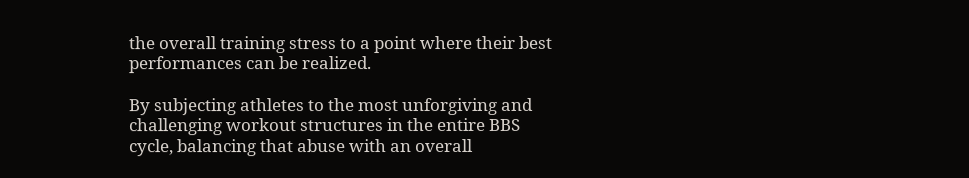the overall training stress to a point where their best performances can be realized.

By subjecting athletes to the most unforgiving and challenging workout structures in the entire BBS cycle, balancing that abuse with an overall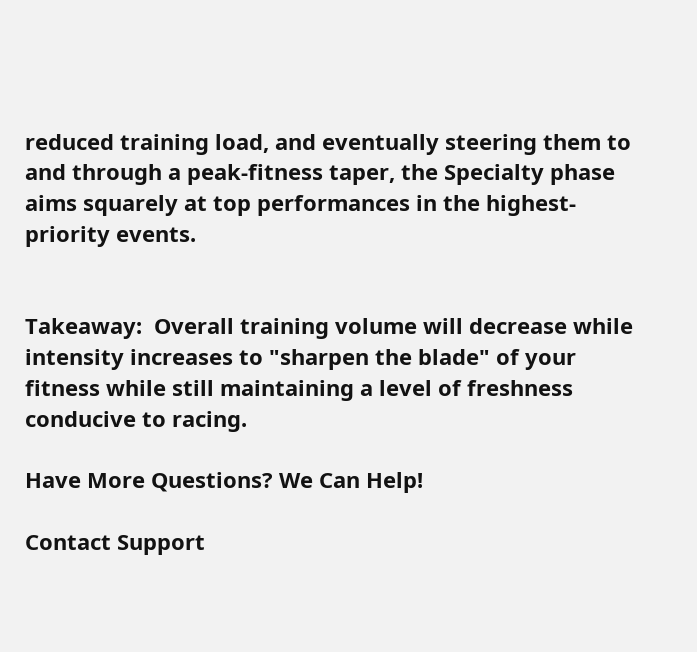reduced training load, and eventually steering them to and through a peak-fitness taper, the Specialty phase aims squarely at top performances in the highest-priority events.


Takeaway:  Overall training volume will decrease while intensity increases to "sharpen the blade" of your fitness while still maintaining a level of freshness conducive to racing.

Have More Questions? We Can Help!

Contact Support